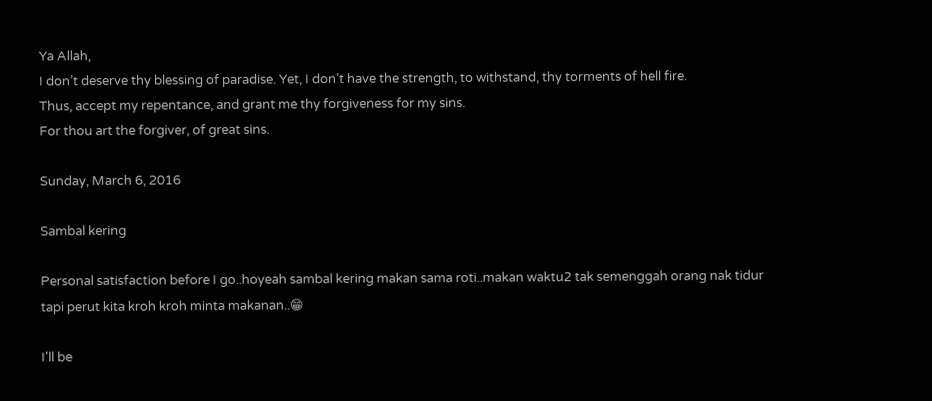Ya Allah,
I don’t deserve thy blessing of paradise. Yet, I don’t have the strength, to withstand, thy torments of hell fire.
Thus, accept my repentance, and grant me thy forgiveness for my sins.
For thou art the forgiver, of great sins.

Sunday, March 6, 2016

Sambal kering

Personal satisfaction before I go..hoyeah sambal kering makan sama roti..makan waktu2 tak semenggah orang nak tidur tapi perut kita kroh kroh minta makanan..😁

I'll be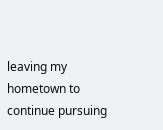leaving my hometown to continue pursuing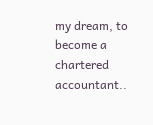my dream, to become a chartered accountant..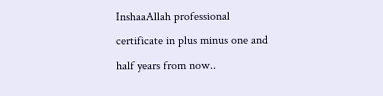InshaaAllah professional certificate in plus minus one and half years from now..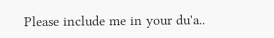Please include me in your du'a..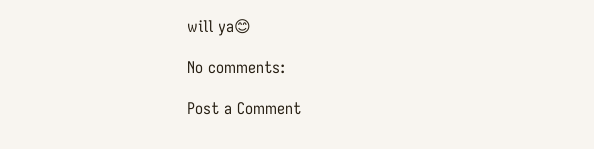will ya😊

No comments:

Post a Comment